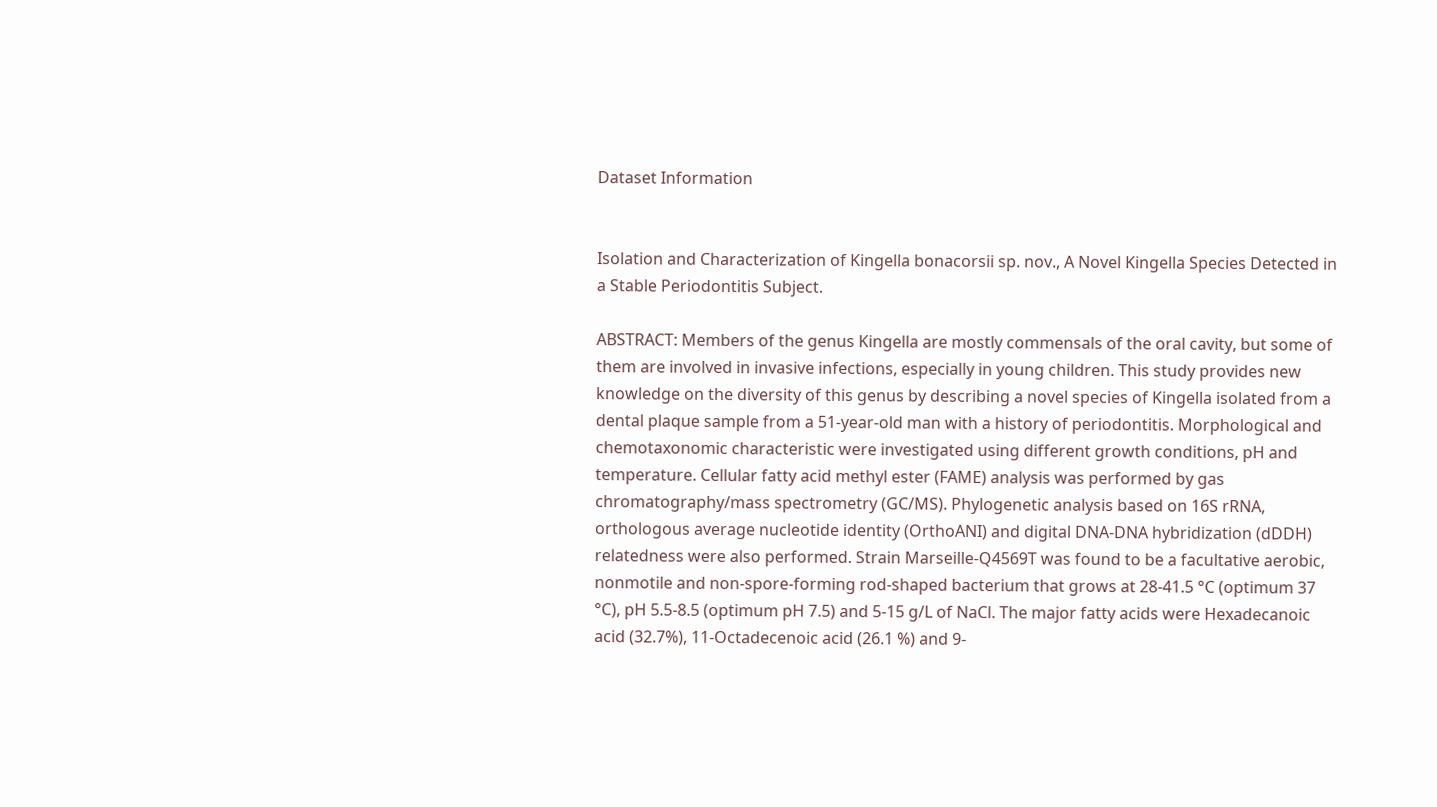Dataset Information


Isolation and Characterization of Kingella bonacorsii sp. nov., A Novel Kingella Species Detected in a Stable Periodontitis Subject.

ABSTRACT: Members of the genus Kingella are mostly commensals of the oral cavity, but some of them are involved in invasive infections, especially in young children. This study provides new knowledge on the diversity of this genus by describing a novel species of Kingella isolated from a dental plaque sample from a 51-year-old man with a history of periodontitis. Morphological and chemotaxonomic characteristic were investigated using different growth conditions, pH and temperature. Cellular fatty acid methyl ester (FAME) analysis was performed by gas chromatography/mass spectrometry (GC/MS). Phylogenetic analysis based on 16S rRNA, orthologous average nucleotide identity (OrthoANI) and digital DNA-DNA hybridization (dDDH) relatedness were also performed. Strain Marseille-Q4569T was found to be a facultative aerobic, nonmotile and non-spore-forming rod-shaped bacterium that grows at 28-41.5 °C (optimum 37 °C), pH 5.5-8.5 (optimum pH 7.5) and 5-15 g/L of NaCl. The major fatty acids were Hexadecanoic acid (32.7%), 11-Octadecenoic acid (26.1 %) and 9-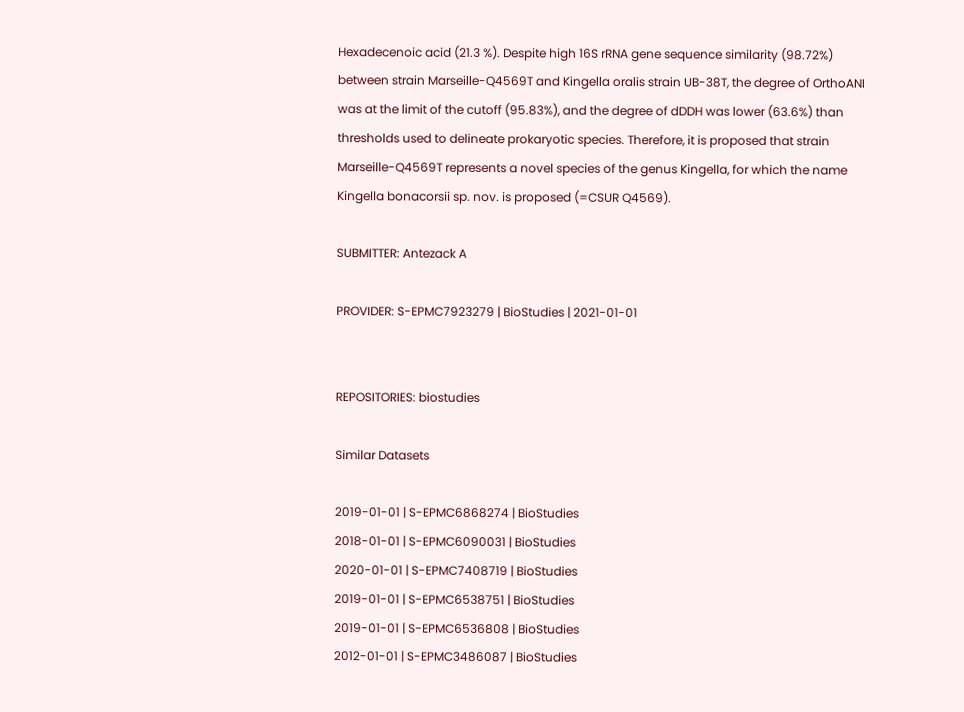Hexadecenoic acid (21.3 %). Despite high 16S rRNA gene sequence similarity (98.72%) between strain Marseille-Q4569T and Kingella oralis strain UB-38T, the degree of OrthoANI was at the limit of the cutoff (95.83%), and the degree of dDDH was lower (63.6%) than thresholds used to delineate prokaryotic species. Therefore, it is proposed that strain Marseille-Q4569T represents a novel species of the genus Kingella, for which the name Kingella bonacorsii sp. nov. is proposed (=CSUR Q4569).

SUBMITTER: Antezack A

PROVIDER: S-EPMC7923279 | BioStudies | 2021-01-01


REPOSITORIES: biostudies

Similar Datasets

2019-01-01 | S-EPMC6868274 | BioStudies
2018-01-01 | S-EPMC6090031 | BioStudies
2020-01-01 | S-EPMC7408719 | BioStudies
2019-01-01 | S-EPMC6538751 | BioStudies
2019-01-01 | S-EPMC6536808 | BioStudies
2012-01-01 | S-EPMC3486087 | BioStudies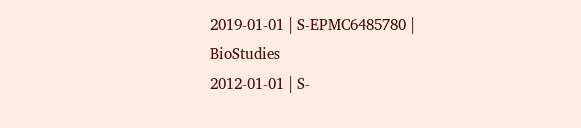2019-01-01 | S-EPMC6485780 | BioStudies
2012-01-01 | S-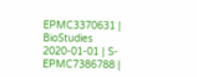EPMC3370631 | BioStudies
2020-01-01 | S-EPMC7386788 |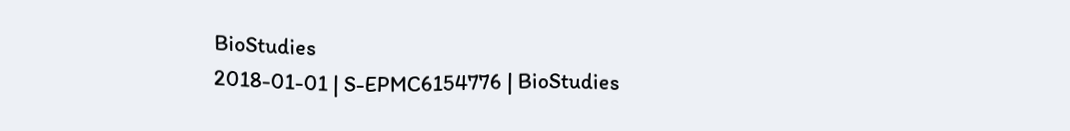BioStudies
2018-01-01 | S-EPMC6154776 | BioStudies